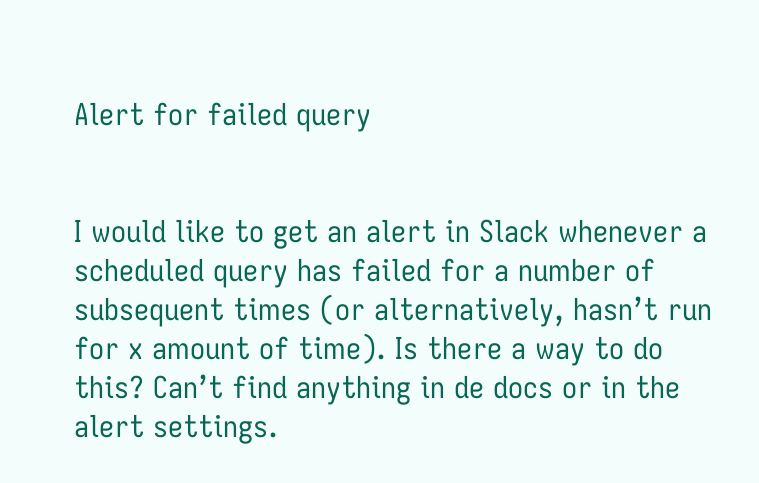Alert for failed query


I would like to get an alert in Slack whenever a scheduled query has failed for a number of subsequent times (or alternatively, hasn’t run for x amount of time). Is there a way to do this? Can’t find anything in de docs or in the alert settings.